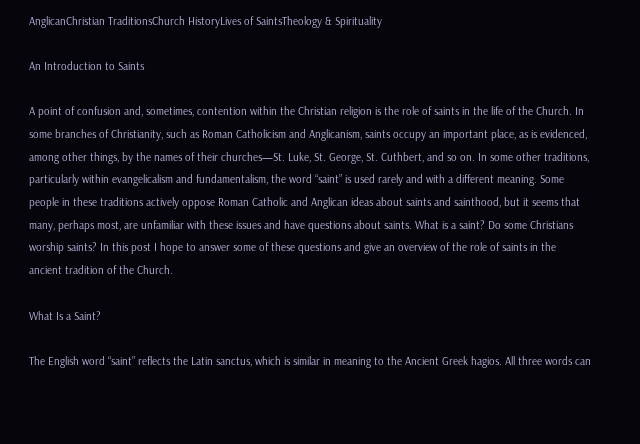AnglicanChristian TraditionsChurch HistoryLives of SaintsTheology & Spirituality

An Introduction to Saints

A point of confusion and, sometimes, contention within the Christian religion is the role of saints in the life of the Church. In some branches of Christianity, such as Roman Catholicism and Anglicanism, saints occupy an important place, as is evidenced, among other things, by the names of their churches—St. Luke, St. George, St. Cuthbert, and so on. In some other traditions, particularly within evangelicalism and fundamentalism, the word “saint” is used rarely and with a different meaning. Some people in these traditions actively oppose Roman Catholic and Anglican ideas about saints and sainthood, but it seems that many, perhaps most, are unfamiliar with these issues and have questions about saints. What is a saint? Do some Christians worship saints? In this post I hope to answer some of these questions and give an overview of the role of saints in the ancient tradition of the Church.

What Is a Saint?

The English word “saint” reflects the Latin sanctus, which is similar in meaning to the Ancient Greek hagios. All three words can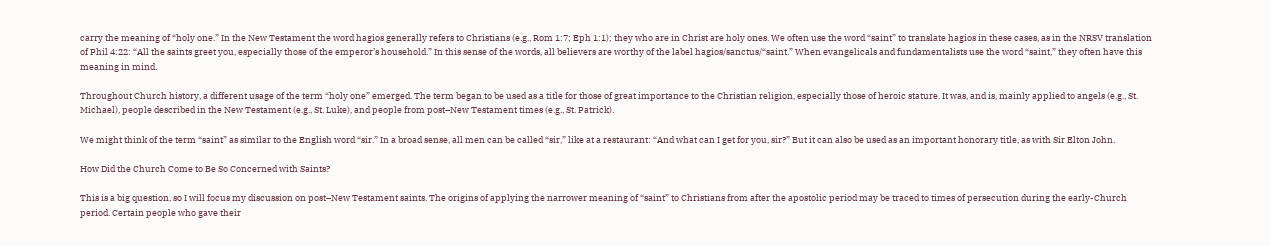carry the meaning of “holy one.” In the New Testament the word hagios generally refers to Christians (e.g., Rom 1:7; Eph 1:1); they who are in Christ are holy ones. We often use the word “saint” to translate hagios in these cases, as in the NRSV translation of Phil 4:22: “All the saints greet you, especially those of the emperor’s household.” In this sense of the words, all believers are worthy of the label hagios/sanctus/“saint.” When evangelicals and fundamentalists use the word “saint,” they often have this meaning in mind.

Throughout Church history, a different usage of the term “holy one” emerged. The term began to be used as a title for those of great importance to the Christian religion, especially those of heroic stature. It was, and is, mainly applied to angels (e.g., St. Michael), people described in the New Testament (e.g., St. Luke), and people from post–New Testament times (e.g., St. Patrick).

We might think of the term “saint” as similar to the English word “sir.” In a broad sense, all men can be called “sir,” like at a restaurant: “And what can I get for you, sir?” But it can also be used as an important honorary title, as with Sir Elton John.

How Did the Church Come to Be So Concerned with Saints?

This is a big question, so I will focus my discussion on post–New Testament saints. The origins of applying the narrower meaning of “saint” to Christians from after the apostolic period may be traced to times of persecution during the early-Church period. Certain people who gave their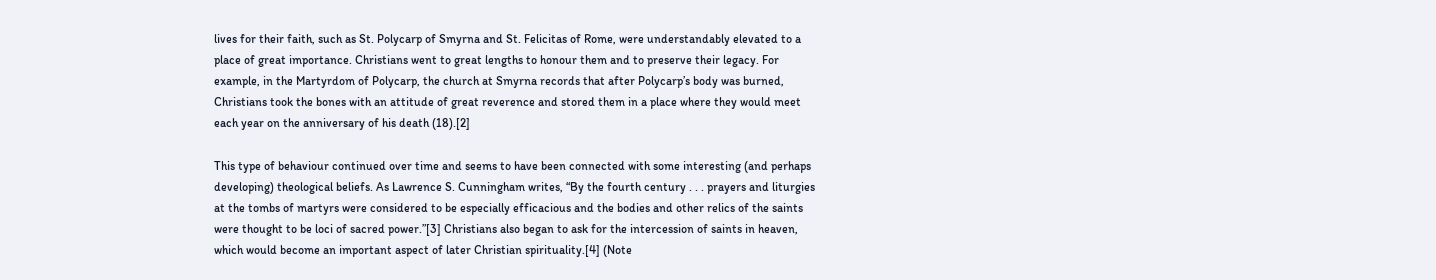lives for their faith, such as St. Polycarp of Smyrna and St. Felicitas of Rome, were understandably elevated to a place of great importance. Christians went to great lengths to honour them and to preserve their legacy. For example, in the Martyrdom of Polycarp, the church at Smyrna records that after Polycarp’s body was burned, Christians took the bones with an attitude of great reverence and stored them in a place where they would meet each year on the anniversary of his death (18).[2]

This type of behaviour continued over time and seems to have been connected with some interesting (and perhaps developing) theological beliefs. As Lawrence S. Cunningham writes, “By the fourth century . . . prayers and liturgies at the tombs of martyrs were considered to be especially efficacious and the bodies and other relics of the saints were thought to be loci of sacred power.”[3] Christians also began to ask for the intercession of saints in heaven, which would become an important aspect of later Christian spirituality.[4] (Note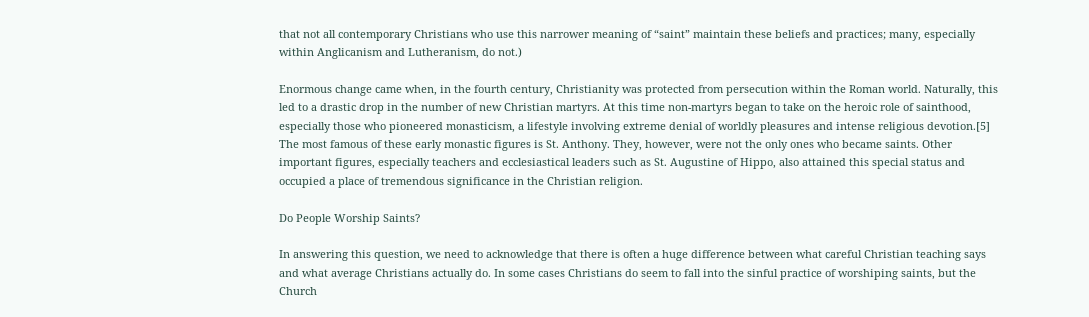that not all contemporary Christians who use this narrower meaning of “saint” maintain these beliefs and practices; many, especially within Anglicanism and Lutheranism, do not.)

Enormous change came when, in the fourth century, Christianity was protected from persecution within the Roman world. Naturally, this led to a drastic drop in the number of new Christian martyrs. At this time non-martyrs began to take on the heroic role of sainthood, especially those who pioneered monasticism, a lifestyle involving extreme denial of worldly pleasures and intense religious devotion.[5] The most famous of these early monastic figures is St. Anthony. They, however, were not the only ones who became saints. Other important figures, especially teachers and ecclesiastical leaders such as St. Augustine of Hippo, also attained this special status and occupied a place of tremendous significance in the Christian religion.

Do People Worship Saints?

In answering this question, we need to acknowledge that there is often a huge difference between what careful Christian teaching says and what average Christians actually do. In some cases Christians do seem to fall into the sinful practice of worshiping saints, but the Church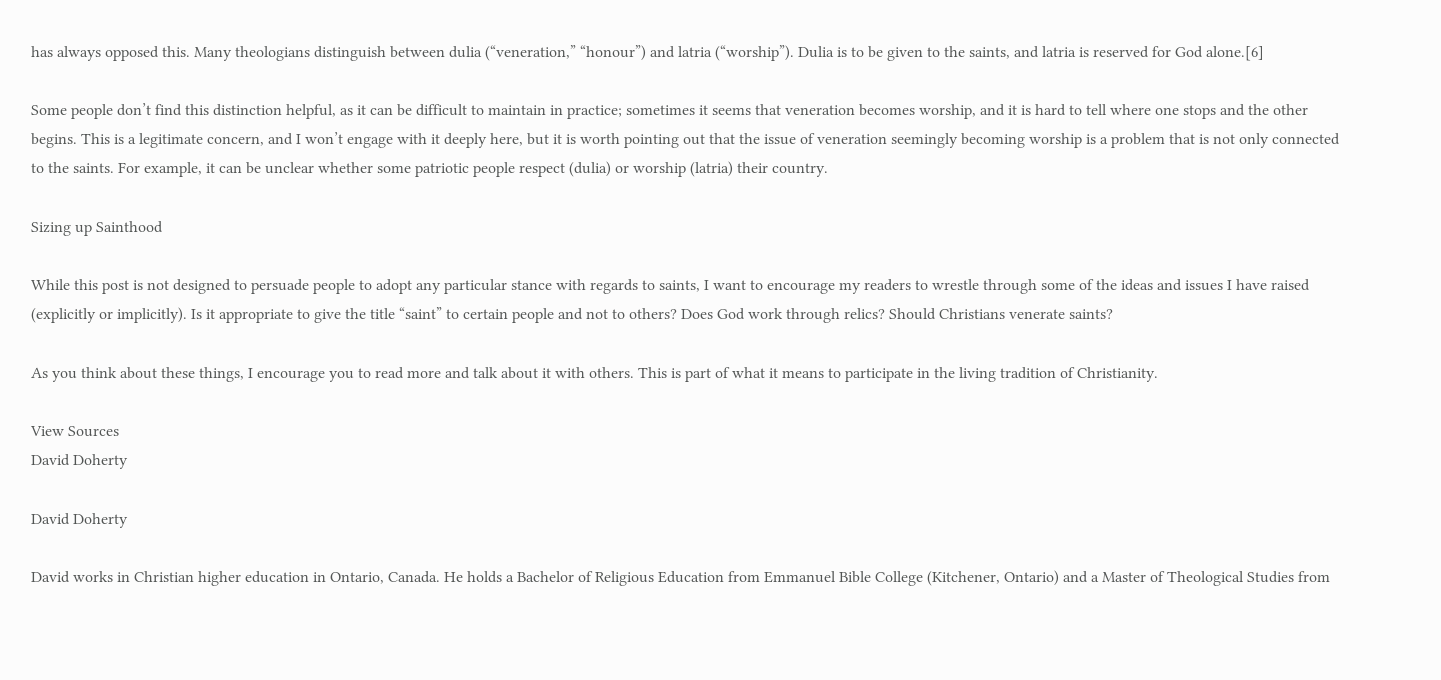has always opposed this. Many theologians distinguish between dulia (“veneration,” “honour”) and latria (“worship”). Dulia is to be given to the saints, and latria is reserved for God alone.[6]

Some people don’t find this distinction helpful, as it can be difficult to maintain in practice; sometimes it seems that veneration becomes worship, and it is hard to tell where one stops and the other begins. This is a legitimate concern, and I won’t engage with it deeply here, but it is worth pointing out that the issue of veneration seemingly becoming worship is a problem that is not only connected to the saints. For example, it can be unclear whether some patriotic people respect (dulia) or worship (latria) their country.

Sizing up Sainthood

While this post is not designed to persuade people to adopt any particular stance with regards to saints, I want to encourage my readers to wrestle through some of the ideas and issues I have raised (explicitly or implicitly). Is it appropriate to give the title “saint” to certain people and not to others? Does God work through relics? Should Christians venerate saints?

As you think about these things, I encourage you to read more and talk about it with others. This is part of what it means to participate in the living tradition of Christianity.

View Sources
David Doherty

David Doherty

David works in Christian higher education in Ontario, Canada. He holds a Bachelor of Religious Education from Emmanuel Bible College (Kitchener, Ontario) and a Master of Theological Studies from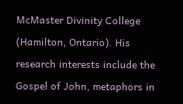McMaster Divinity College (Hamilton, Ontario). His research interests include the Gospel of John, metaphors in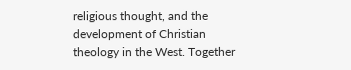religious thought, and the development of Christian theology in the West. Together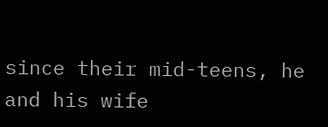since their mid-teens, he and his wife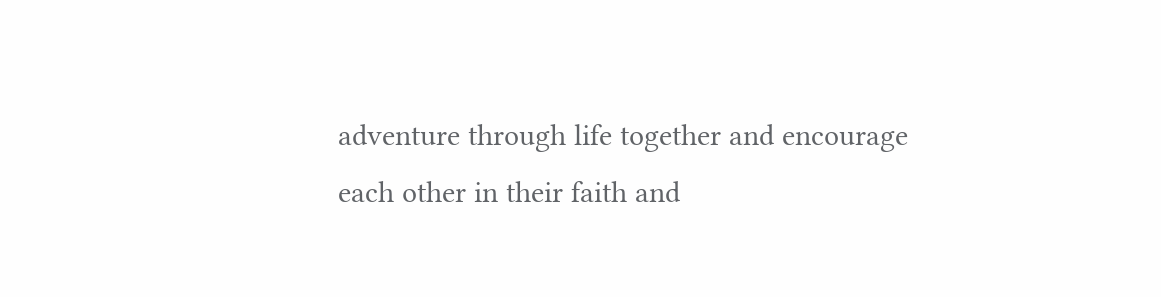adventure through life together and encourage each other in their faith and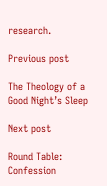research.

Previous post

The Theology of a Good Night’s Sleep

Next post

Round Table: Confession